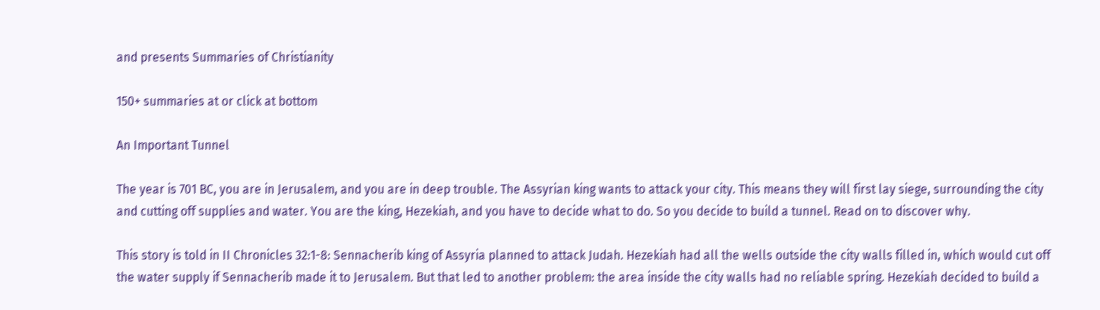and presents Summaries of Christianity

150+ summaries at or click at bottom

An Important Tunnel

The year is 701 BC, you are in Jerusalem, and you are in deep trouble. The Assyrian king wants to attack your city. This means they will first lay siege, surrounding the city and cutting off supplies and water. You are the king, Hezekiah, and you have to decide what to do. So you decide to build a tunnel. Read on to discover why.

This story is told in II Chronicles 32:1-8: Sennacherib king of Assyria planned to attack Judah. Hezekiah had all the wells outside the city walls filled in, which would cut off the water supply if Sennacherib made it to Jerusalem. But that led to another problem: the area inside the city walls had no reliable spring. Hezekiah decided to build a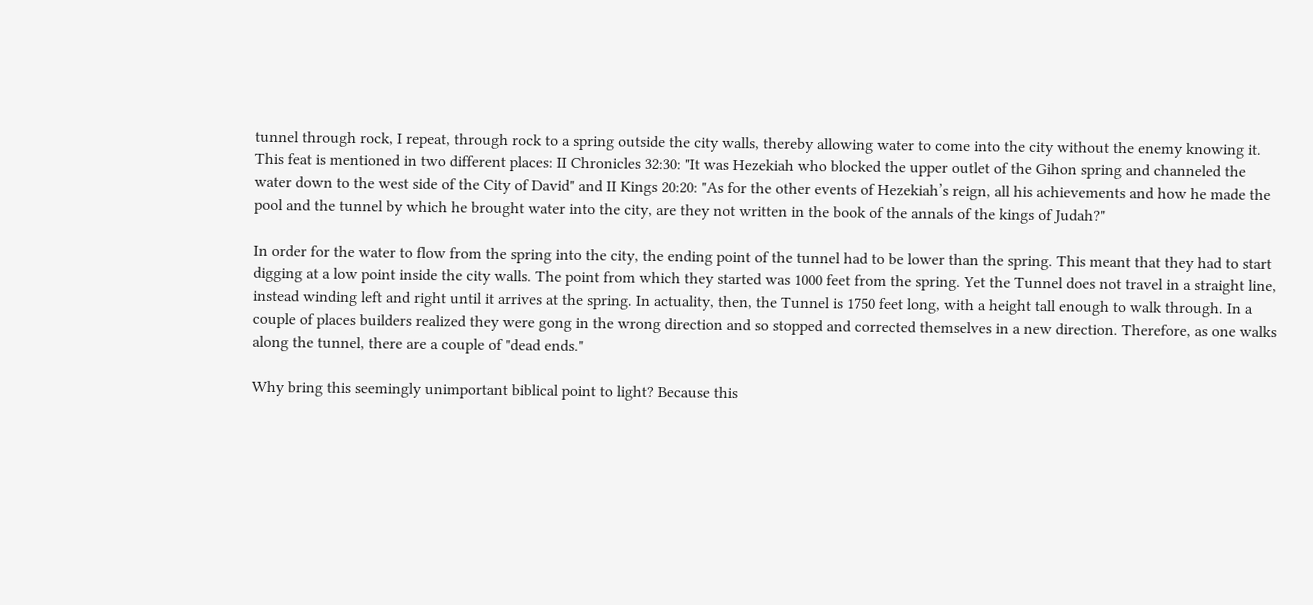tunnel through rock, I repeat, through rock to a spring outside the city walls, thereby allowing water to come into the city without the enemy knowing it. This feat is mentioned in two different places: II Chronicles 32:30: "It was Hezekiah who blocked the upper outlet of the Gihon spring and channeled the water down to the west side of the City of David" and II Kings 20:20: "As for the other events of Hezekiah’s reign, all his achievements and how he made the pool and the tunnel by which he brought water into the city, are they not written in the book of the annals of the kings of Judah?"

In order for the water to flow from the spring into the city, the ending point of the tunnel had to be lower than the spring. This meant that they had to start digging at a low point inside the city walls. The point from which they started was 1000 feet from the spring. Yet the Tunnel does not travel in a straight line, instead winding left and right until it arrives at the spring. In actuality, then, the Tunnel is 1750 feet long, with a height tall enough to walk through. In a couple of places builders realized they were gong in the wrong direction and so stopped and corrected themselves in a new direction. Therefore, as one walks along the tunnel, there are a couple of "dead ends."

Why bring this seemingly unimportant biblical point to light? Because this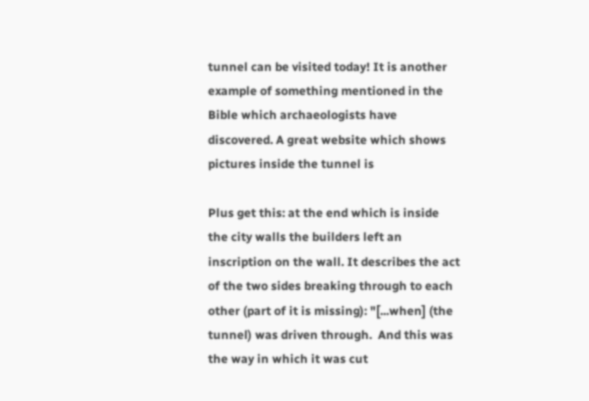tunnel can be visited today! It is another example of something mentioned in the Bible which archaeologists have discovered. A great website which shows pictures inside the tunnel is

Plus get this: at the end which is inside the city walls the builders left an inscription on the wall. It describes the act of the two sides breaking through to each other (part of it is missing): "[...when] (the tunnel) was driven through.  And this was the way in which it was cut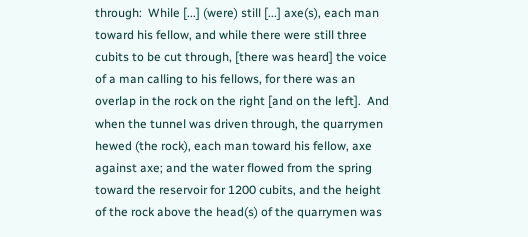through:  While [...] (were) still [...] axe(s), each man toward his fellow, and while there were still three cubits to be cut through, [there was heard] the voice of a man calling to his fellows, for there was an overlap in the rock on the right [and on the left].  And when the tunnel was driven through, the quarrymen hewed (the rock), each man toward his fellow, axe against axe; and the water flowed from the spring toward the reservoir for 1200 cubits, and the height of the rock above the head(s) of the quarrymen was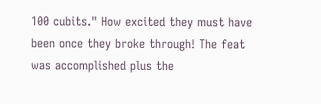100 cubits." How excited they must have been once they broke through! The feat was accomplished plus the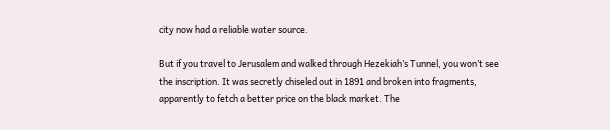city now had a reliable water source.

But if you travel to Jerusalem and walked through Hezekiah’s Tunnel, you won’t see the inscription. It was secretly chiseled out in 1891 and broken into fragments, apparently to fetch a better price on the black market. The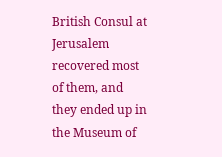British Consul at Jerusalem recovered most of them, and they ended up in the Museum of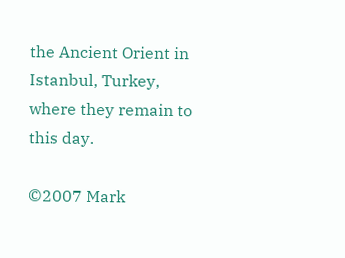the Ancient Orient in Istanbul, Turkey, where they remain to this day.

©2007 Mark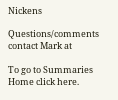Nickens

Questions/comments contact Mark at

To go to Summaries Home click here.